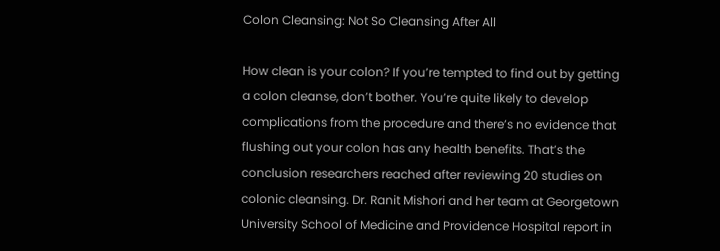Colon Cleansing: Not So Cleansing After All

How clean is your colon? If you’re tempted to find out by getting a colon cleanse, don’t bother. You’re quite likely to develop complications from the procedure and there’s no evidence that flushing out your colon has any health benefits. That’s the conclusion researchers reached after reviewing 20 studies on colonic cleansing. Dr. Ranit Mishori and her team at Georgetown University School of Medicine and Providence Hospital report in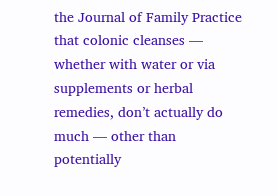the Journal of Family Practice that colonic cleanses — whether with water or via supplements or herbal remedies, don’t actually do much — other than potentially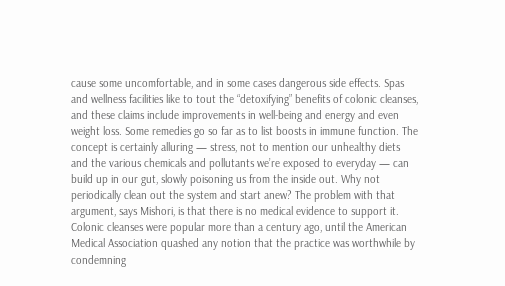cause some uncomfortable, and in some cases dangerous side effects. Spas and wellness facilities like to tout the “detoxifying” benefits of colonic cleanses, and these claims include improvements in well-being and energy and even weight loss. Some remedies go so far as to list boosts in immune function. The concept is certainly alluring — stress, not to mention our unhealthy diets and the various chemicals and pollutants we’re exposed to everyday — can build up in our gut, slowly poisoning us from the inside out. Why not periodically clean out the system and start anew? The problem with that argument, says Mishori, is that there is no medical evidence to support it. Colonic cleanses were popular more than a century ago, until the American Medical Association quashed any notion that the practice was worthwhile by condemning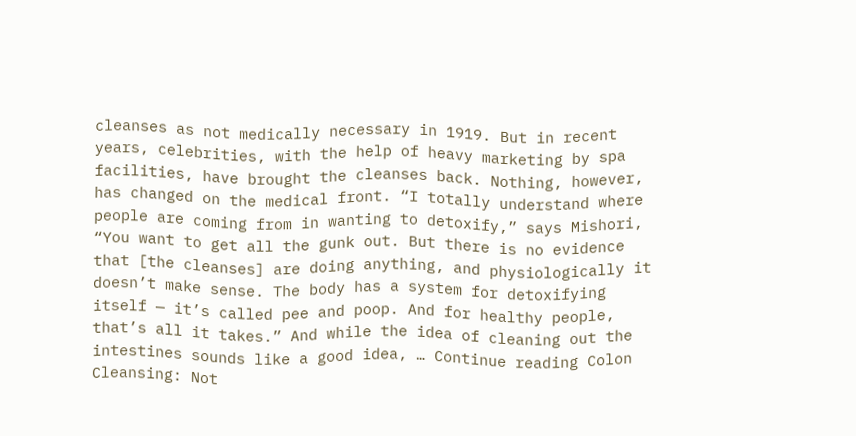cleanses as not medically necessary in 1919. But in recent years, celebrities, with the help of heavy marketing by spa facilities, have brought the cleanses back. Nothing, however, has changed on the medical front. “I totally understand where people are coming from in wanting to detoxify,” says Mishori, “You want to get all the gunk out. But there is no evidence that [the cleanses] are doing anything, and physiologically it doesn’t make sense. The body has a system for detoxifying itself — it’s called pee and poop. And for healthy people, that’s all it takes.” And while the idea of cleaning out the intestines sounds like a good idea, … Continue reading Colon Cleansing: Not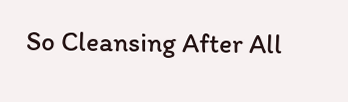So Cleansing After All